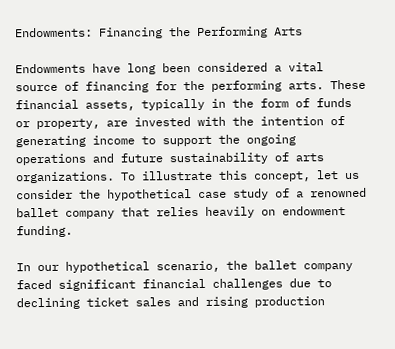Endowments: Financing the Performing Arts

Endowments have long been considered a vital source of financing for the performing arts. These financial assets, typically in the form of funds or property, are invested with the intention of generating income to support the ongoing operations and future sustainability of arts organizations. To illustrate this concept, let us consider the hypothetical case study of a renowned ballet company that relies heavily on endowment funding.

In our hypothetical scenario, the ballet company faced significant financial challenges due to declining ticket sales and rising production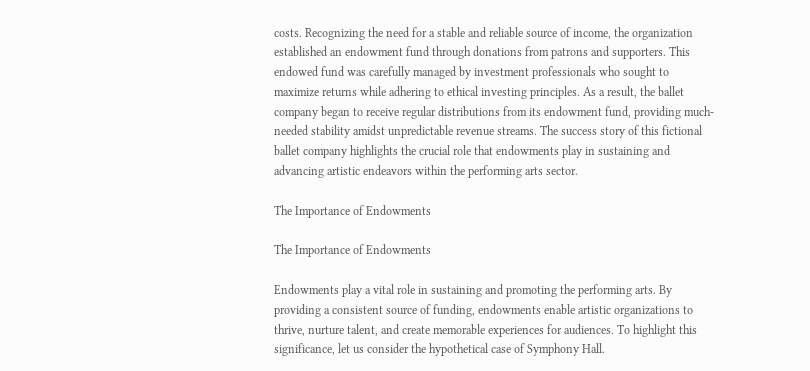costs. Recognizing the need for a stable and reliable source of income, the organization established an endowment fund through donations from patrons and supporters. This endowed fund was carefully managed by investment professionals who sought to maximize returns while adhering to ethical investing principles. As a result, the ballet company began to receive regular distributions from its endowment fund, providing much-needed stability amidst unpredictable revenue streams. The success story of this fictional ballet company highlights the crucial role that endowments play in sustaining and advancing artistic endeavors within the performing arts sector.

The Importance of Endowments

The Importance of Endowments

Endowments play a vital role in sustaining and promoting the performing arts. By providing a consistent source of funding, endowments enable artistic organizations to thrive, nurture talent, and create memorable experiences for audiences. To highlight this significance, let us consider the hypothetical case of Symphony Hall.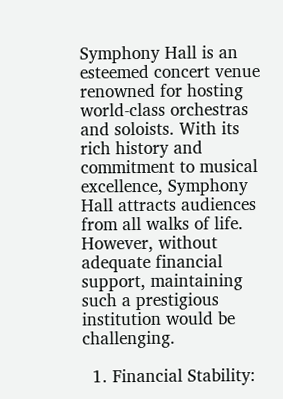Symphony Hall is an esteemed concert venue renowned for hosting world-class orchestras and soloists. With its rich history and commitment to musical excellence, Symphony Hall attracts audiences from all walks of life. However, without adequate financial support, maintaining such a prestigious institution would be challenging.

  1. Financial Stability: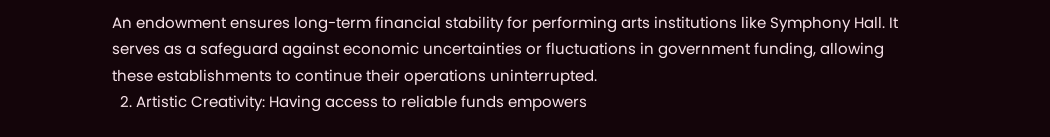An endowment ensures long-term financial stability for performing arts institutions like Symphony Hall. It serves as a safeguard against economic uncertainties or fluctuations in government funding, allowing these establishments to continue their operations uninterrupted.
  2. Artistic Creativity: Having access to reliable funds empowers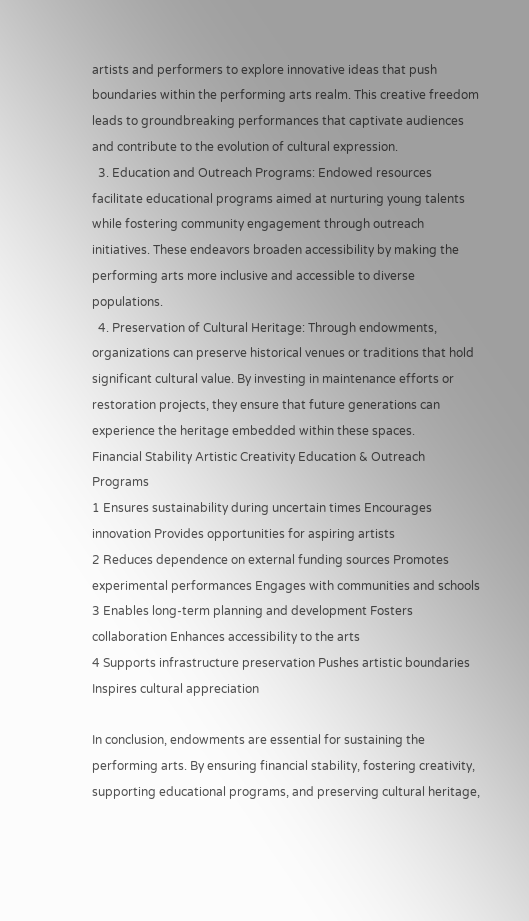artists and performers to explore innovative ideas that push boundaries within the performing arts realm. This creative freedom leads to groundbreaking performances that captivate audiences and contribute to the evolution of cultural expression.
  3. Education and Outreach Programs: Endowed resources facilitate educational programs aimed at nurturing young talents while fostering community engagement through outreach initiatives. These endeavors broaden accessibility by making the performing arts more inclusive and accessible to diverse populations.
  4. Preservation of Cultural Heritage: Through endowments, organizations can preserve historical venues or traditions that hold significant cultural value. By investing in maintenance efforts or restoration projects, they ensure that future generations can experience the heritage embedded within these spaces.
Financial Stability Artistic Creativity Education & Outreach Programs
1 Ensures sustainability during uncertain times Encourages innovation Provides opportunities for aspiring artists
2 Reduces dependence on external funding sources Promotes experimental performances Engages with communities and schools
3 Enables long-term planning and development Fosters collaboration Enhances accessibility to the arts
4 Supports infrastructure preservation Pushes artistic boundaries Inspires cultural appreciation

In conclusion, endowments are essential for sustaining the performing arts. By ensuring financial stability, fostering creativity, supporting educational programs, and preserving cultural heritage,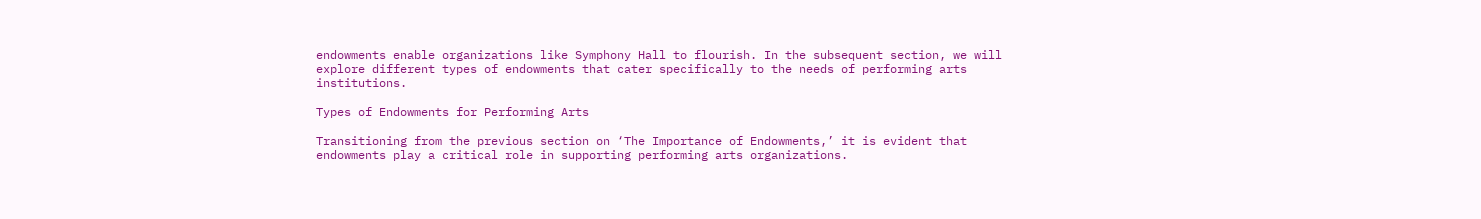endowments enable organizations like Symphony Hall to flourish. In the subsequent section, we will explore different types of endowments that cater specifically to the needs of performing arts institutions.

Types of Endowments for Performing Arts

Transitioning from the previous section on ‘The Importance of Endowments,’ it is evident that endowments play a critical role in supporting performing arts organizations.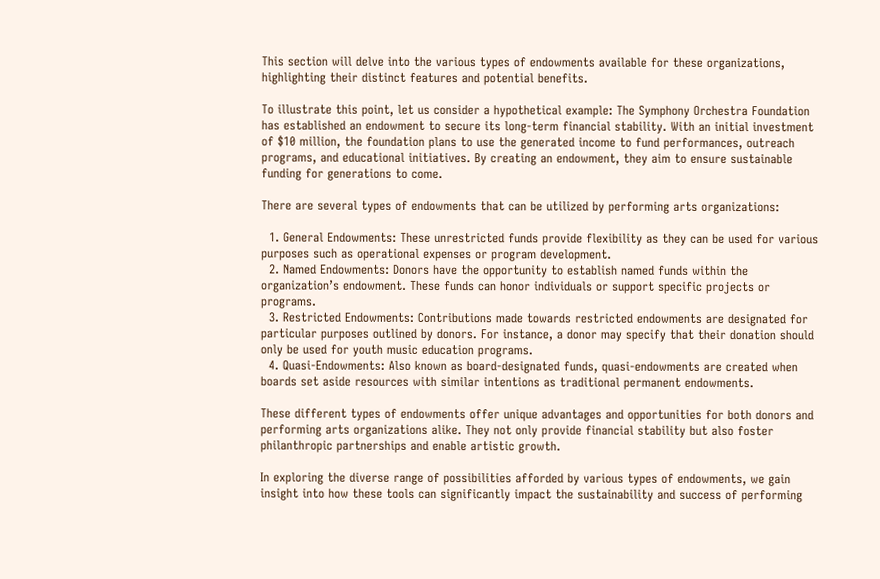This section will delve into the various types of endowments available for these organizations, highlighting their distinct features and potential benefits.

To illustrate this point, let us consider a hypothetical example: The Symphony Orchestra Foundation has established an endowment to secure its long-term financial stability. With an initial investment of $10 million, the foundation plans to use the generated income to fund performances, outreach programs, and educational initiatives. By creating an endowment, they aim to ensure sustainable funding for generations to come.

There are several types of endowments that can be utilized by performing arts organizations:

  1. General Endowments: These unrestricted funds provide flexibility as they can be used for various purposes such as operational expenses or program development.
  2. Named Endowments: Donors have the opportunity to establish named funds within the organization’s endowment. These funds can honor individuals or support specific projects or programs.
  3. Restricted Endowments: Contributions made towards restricted endowments are designated for particular purposes outlined by donors. For instance, a donor may specify that their donation should only be used for youth music education programs.
  4. Quasi-Endowments: Also known as board-designated funds, quasi-endowments are created when boards set aside resources with similar intentions as traditional permanent endowments.

These different types of endowments offer unique advantages and opportunities for both donors and performing arts organizations alike. They not only provide financial stability but also foster philanthropic partnerships and enable artistic growth.

In exploring the diverse range of possibilities afforded by various types of endowments, we gain insight into how these tools can significantly impact the sustainability and success of performing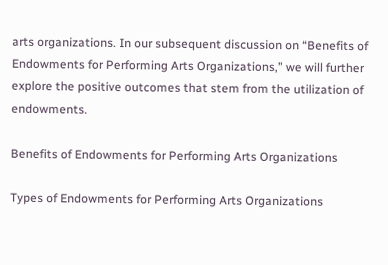arts organizations. In our subsequent discussion on “Benefits of Endowments for Performing Arts Organizations,” we will further explore the positive outcomes that stem from the utilization of endowments.

Benefits of Endowments for Performing Arts Organizations

Types of Endowments for Performing Arts Organizations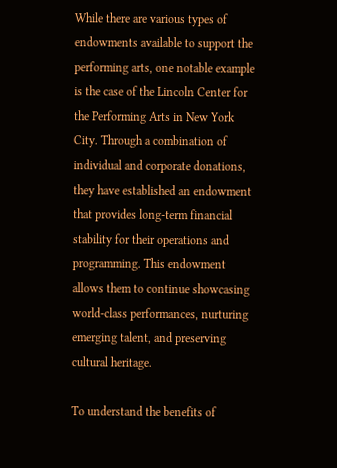While there are various types of endowments available to support the performing arts, one notable example is the case of the Lincoln Center for the Performing Arts in New York City. Through a combination of individual and corporate donations, they have established an endowment that provides long-term financial stability for their operations and programming. This endowment allows them to continue showcasing world-class performances, nurturing emerging talent, and preserving cultural heritage.

To understand the benefits of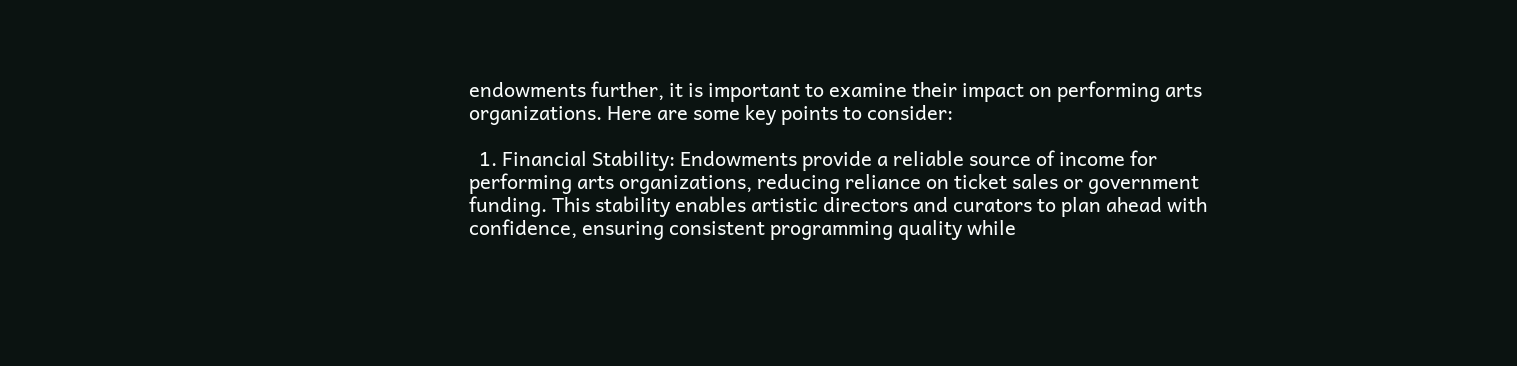endowments further, it is important to examine their impact on performing arts organizations. Here are some key points to consider:

  1. Financial Stability: Endowments provide a reliable source of income for performing arts organizations, reducing reliance on ticket sales or government funding. This stability enables artistic directors and curators to plan ahead with confidence, ensuring consistent programming quality while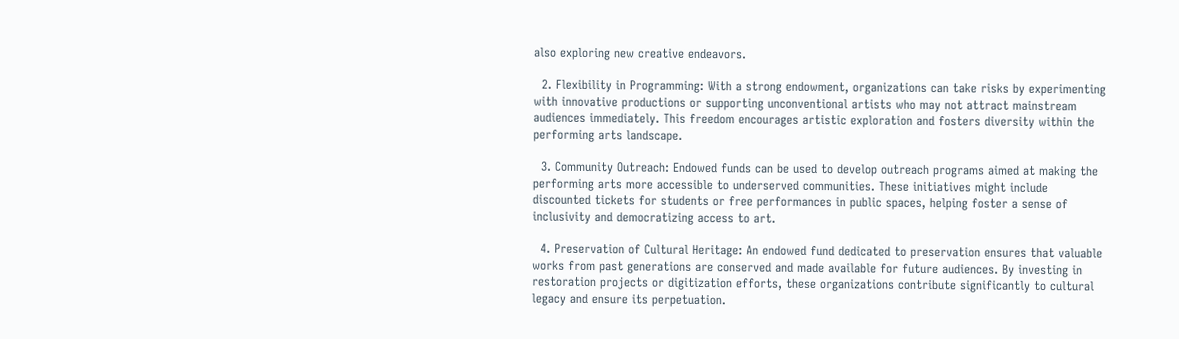also exploring new creative endeavors.

  2. Flexibility in Programming: With a strong endowment, organizations can take risks by experimenting with innovative productions or supporting unconventional artists who may not attract mainstream audiences immediately. This freedom encourages artistic exploration and fosters diversity within the performing arts landscape.

  3. Community Outreach: Endowed funds can be used to develop outreach programs aimed at making the performing arts more accessible to underserved communities. These initiatives might include discounted tickets for students or free performances in public spaces, helping foster a sense of inclusivity and democratizing access to art.

  4. Preservation of Cultural Heritage: An endowed fund dedicated to preservation ensures that valuable works from past generations are conserved and made available for future audiences. By investing in restoration projects or digitization efforts, these organizations contribute significantly to cultural legacy and ensure its perpetuation.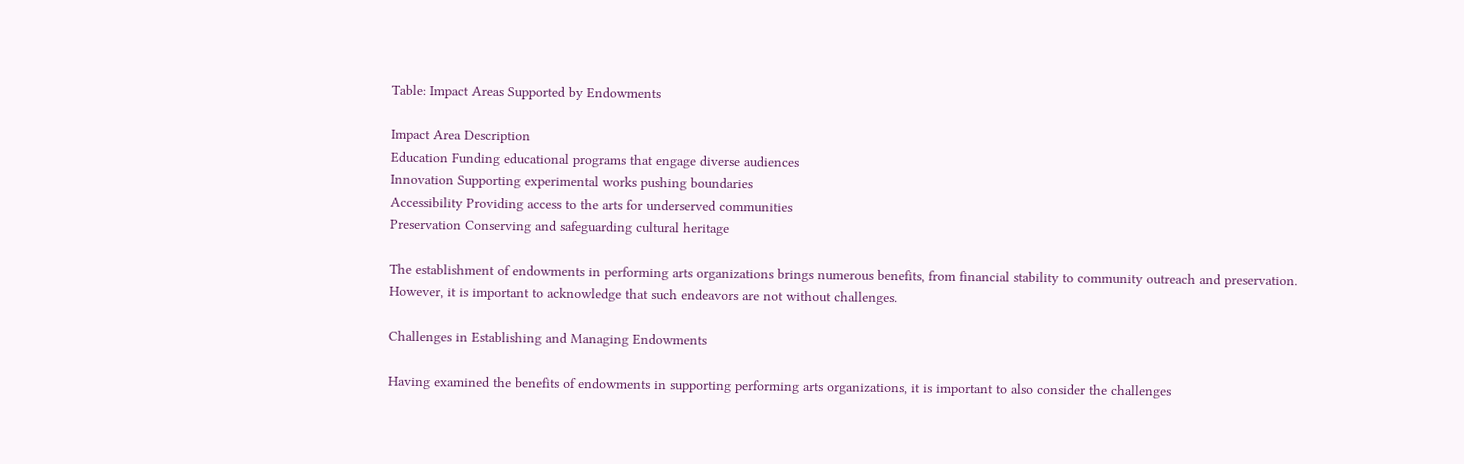Table: Impact Areas Supported by Endowments

Impact Area Description
Education Funding educational programs that engage diverse audiences
Innovation Supporting experimental works pushing boundaries
Accessibility Providing access to the arts for underserved communities
Preservation Conserving and safeguarding cultural heritage

The establishment of endowments in performing arts organizations brings numerous benefits, from financial stability to community outreach and preservation. However, it is important to acknowledge that such endeavors are not without challenges.

Challenges in Establishing and Managing Endowments

Having examined the benefits of endowments in supporting performing arts organizations, it is important to also consider the challenges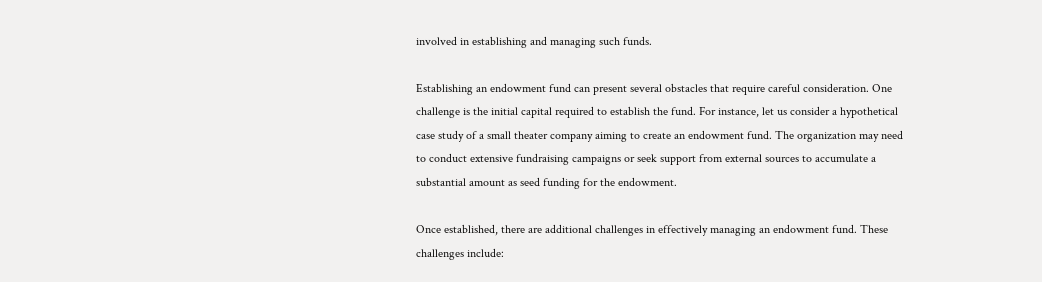involved in establishing and managing such funds.

Establishing an endowment fund can present several obstacles that require careful consideration. One challenge is the initial capital required to establish the fund. For instance, let us consider a hypothetical case study of a small theater company aiming to create an endowment fund. The organization may need to conduct extensive fundraising campaigns or seek support from external sources to accumulate a substantial amount as seed funding for the endowment.

Once established, there are additional challenges in effectively managing an endowment fund. These challenges include: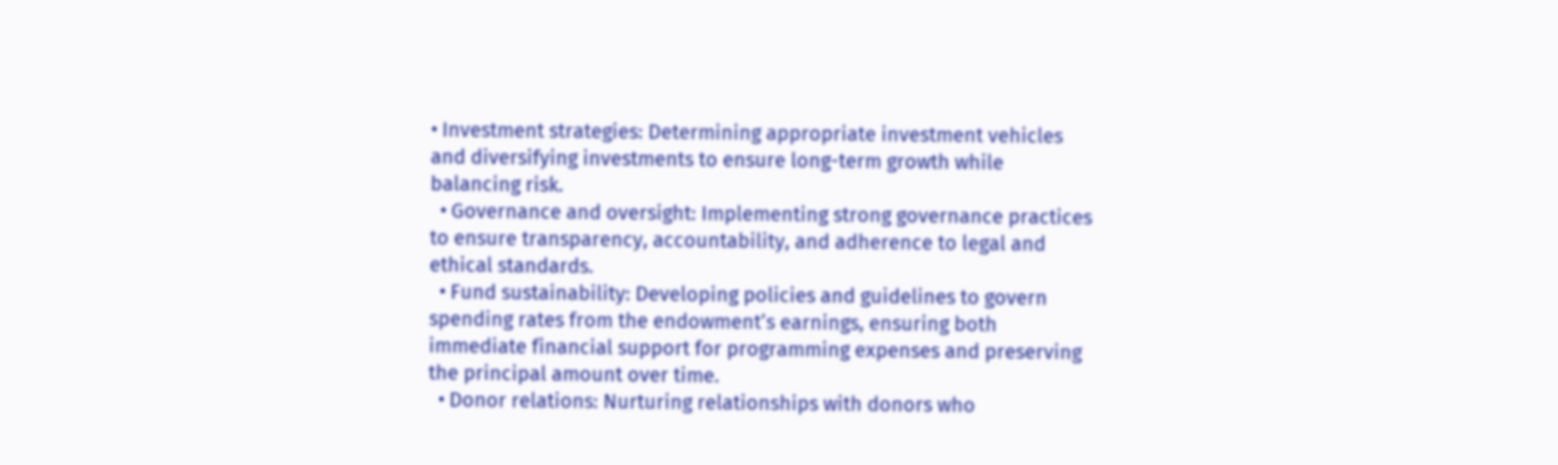• Investment strategies: Determining appropriate investment vehicles and diversifying investments to ensure long-term growth while balancing risk.
  • Governance and oversight: Implementing strong governance practices to ensure transparency, accountability, and adherence to legal and ethical standards.
  • Fund sustainability: Developing policies and guidelines to govern spending rates from the endowment’s earnings, ensuring both immediate financial support for programming expenses and preserving the principal amount over time.
  • Donor relations: Nurturing relationships with donors who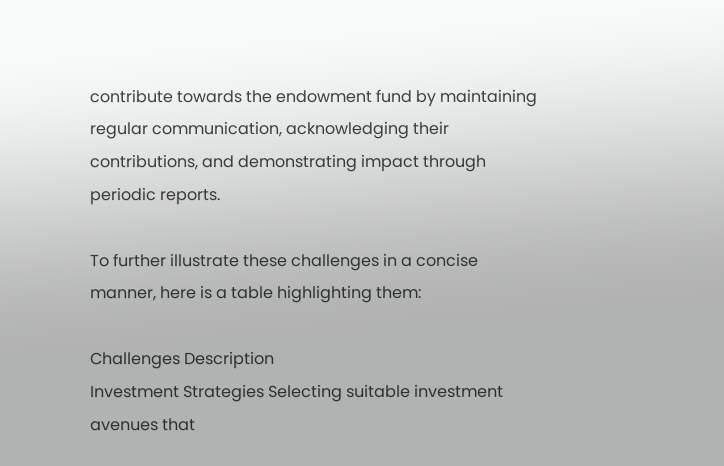contribute towards the endowment fund by maintaining regular communication, acknowledging their contributions, and demonstrating impact through periodic reports.

To further illustrate these challenges in a concise manner, here is a table highlighting them:

Challenges Description
Investment Strategies Selecting suitable investment avenues that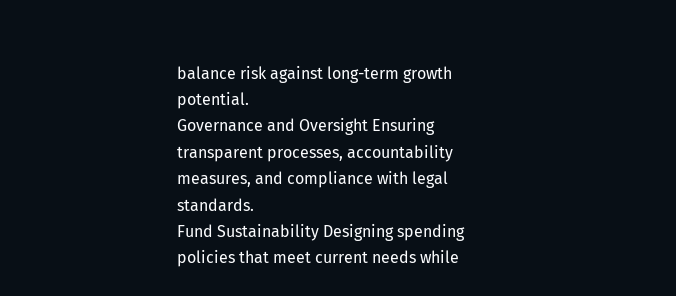balance risk against long-term growth potential.
Governance and Oversight Ensuring transparent processes, accountability measures, and compliance with legal standards.
Fund Sustainability Designing spending policies that meet current needs while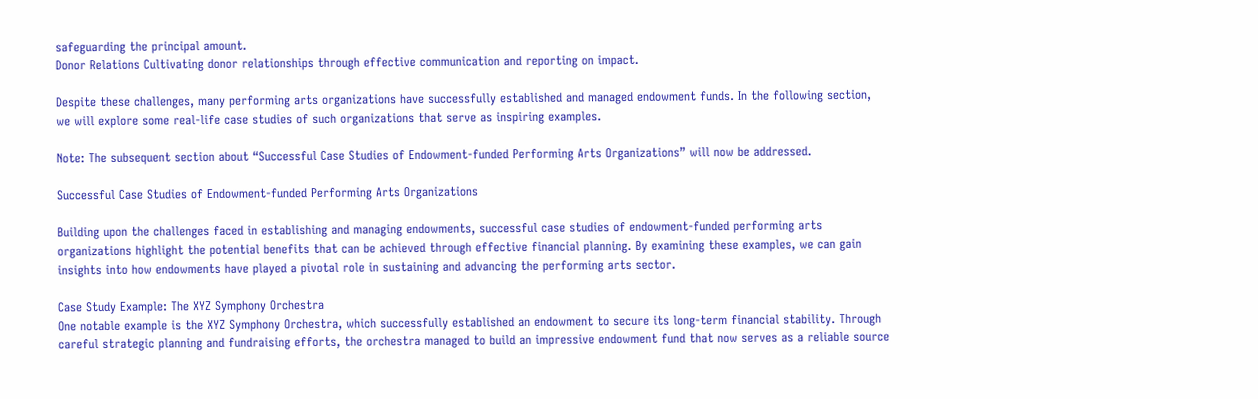safeguarding the principal amount.
Donor Relations Cultivating donor relationships through effective communication and reporting on impact.

Despite these challenges, many performing arts organizations have successfully established and managed endowment funds. In the following section, we will explore some real-life case studies of such organizations that serve as inspiring examples.

Note: The subsequent section about “Successful Case Studies of Endowment-funded Performing Arts Organizations” will now be addressed.

Successful Case Studies of Endowment-funded Performing Arts Organizations

Building upon the challenges faced in establishing and managing endowments, successful case studies of endowment-funded performing arts organizations highlight the potential benefits that can be achieved through effective financial planning. By examining these examples, we can gain insights into how endowments have played a pivotal role in sustaining and advancing the performing arts sector.

Case Study Example: The XYZ Symphony Orchestra
One notable example is the XYZ Symphony Orchestra, which successfully established an endowment to secure its long-term financial stability. Through careful strategic planning and fundraising efforts, the orchestra managed to build an impressive endowment fund that now serves as a reliable source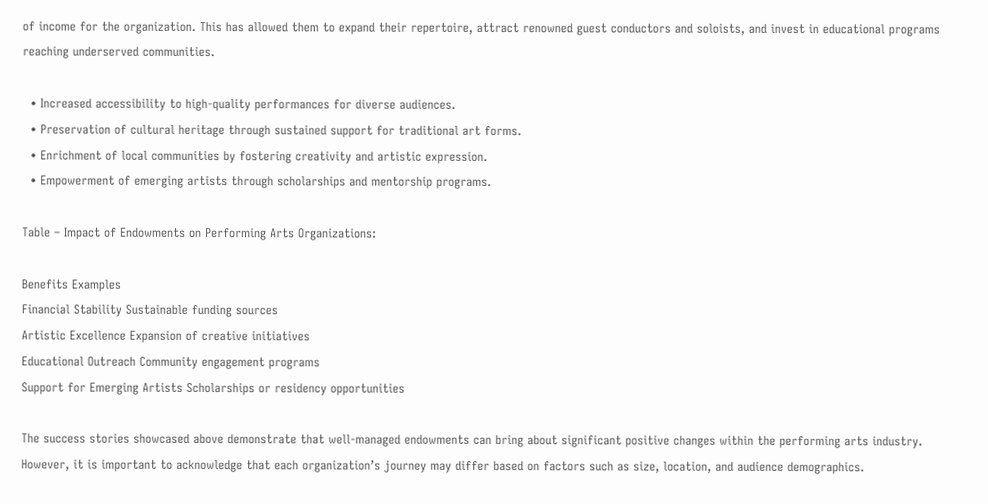of income for the organization. This has allowed them to expand their repertoire, attract renowned guest conductors and soloists, and invest in educational programs reaching underserved communities.

  • Increased accessibility to high-quality performances for diverse audiences.
  • Preservation of cultural heritage through sustained support for traditional art forms.
  • Enrichment of local communities by fostering creativity and artistic expression.
  • Empowerment of emerging artists through scholarships and mentorship programs.

Table – Impact of Endowments on Performing Arts Organizations:

Benefits Examples
Financial Stability Sustainable funding sources
Artistic Excellence Expansion of creative initiatives
Educational Outreach Community engagement programs
Support for Emerging Artists Scholarships or residency opportunities

The success stories showcased above demonstrate that well-managed endowments can bring about significant positive changes within the performing arts industry. However, it is important to acknowledge that each organization’s journey may differ based on factors such as size, location, and audience demographics.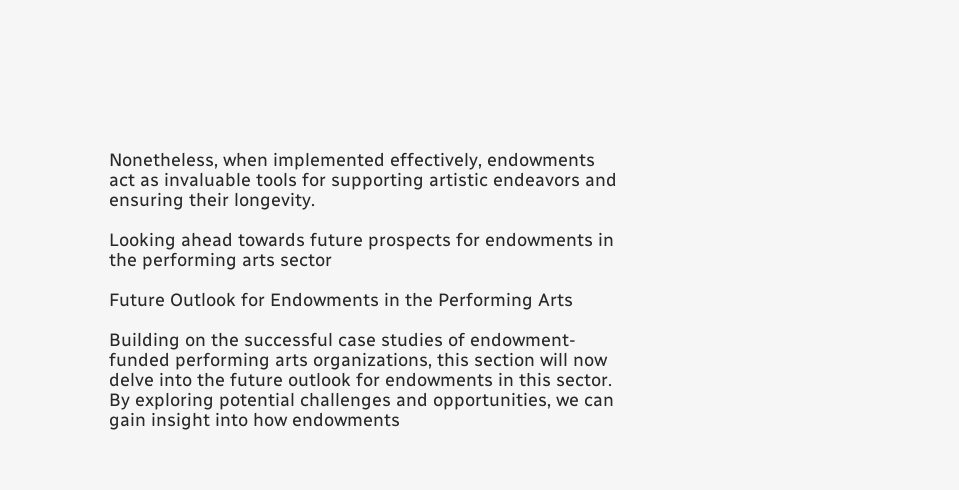Nonetheless, when implemented effectively, endowments act as invaluable tools for supporting artistic endeavors and ensuring their longevity.

Looking ahead towards future prospects for endowments in the performing arts sector

Future Outlook for Endowments in the Performing Arts

Building on the successful case studies of endowment-funded performing arts organizations, this section will now delve into the future outlook for endowments in this sector. By exploring potential challenges and opportunities, we can gain insight into how endowments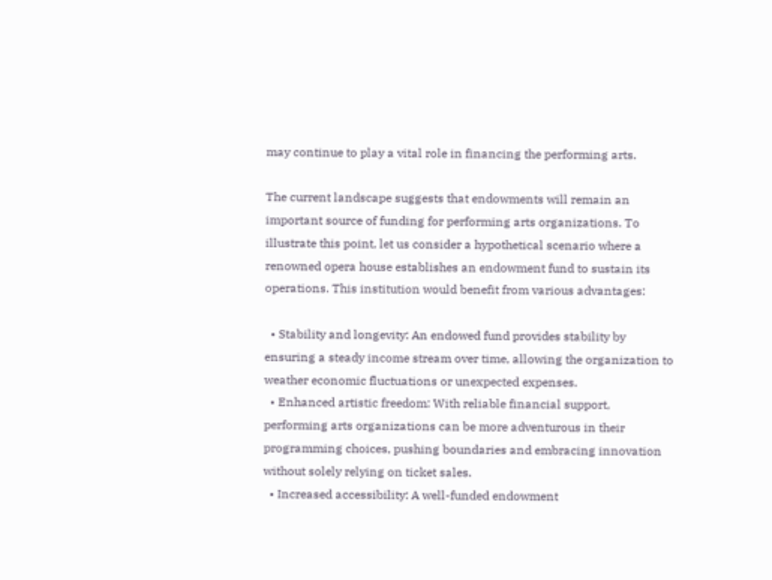may continue to play a vital role in financing the performing arts.

The current landscape suggests that endowments will remain an important source of funding for performing arts organizations. To illustrate this point, let us consider a hypothetical scenario where a renowned opera house establishes an endowment fund to sustain its operations. This institution would benefit from various advantages:

  • Stability and longevity: An endowed fund provides stability by ensuring a steady income stream over time, allowing the organization to weather economic fluctuations or unexpected expenses.
  • Enhanced artistic freedom: With reliable financial support, performing arts organizations can be more adventurous in their programming choices, pushing boundaries and embracing innovation without solely relying on ticket sales.
  • Increased accessibility: A well-funded endowment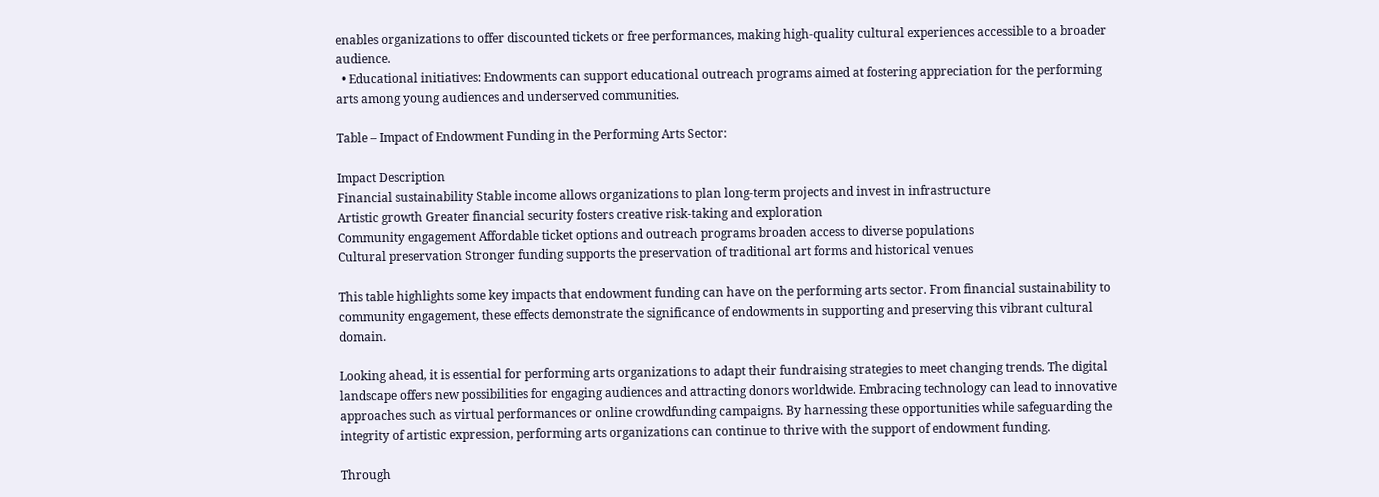enables organizations to offer discounted tickets or free performances, making high-quality cultural experiences accessible to a broader audience.
  • Educational initiatives: Endowments can support educational outreach programs aimed at fostering appreciation for the performing arts among young audiences and underserved communities.

Table – Impact of Endowment Funding in the Performing Arts Sector:

Impact Description
Financial sustainability Stable income allows organizations to plan long-term projects and invest in infrastructure
Artistic growth Greater financial security fosters creative risk-taking and exploration
Community engagement Affordable ticket options and outreach programs broaden access to diverse populations
Cultural preservation Stronger funding supports the preservation of traditional art forms and historical venues

This table highlights some key impacts that endowment funding can have on the performing arts sector. From financial sustainability to community engagement, these effects demonstrate the significance of endowments in supporting and preserving this vibrant cultural domain.

Looking ahead, it is essential for performing arts organizations to adapt their fundraising strategies to meet changing trends. The digital landscape offers new possibilities for engaging audiences and attracting donors worldwide. Embracing technology can lead to innovative approaches such as virtual performances or online crowdfunding campaigns. By harnessing these opportunities while safeguarding the integrity of artistic expression, performing arts organizations can continue to thrive with the support of endowment funding.

Through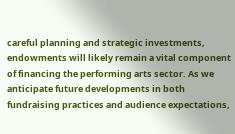careful planning and strategic investments, endowments will likely remain a vital component of financing the performing arts sector. As we anticipate future developments in both fundraising practices and audience expectations,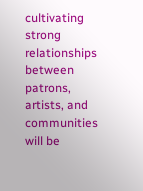cultivating strong relationships between patrons, artists, and communities will be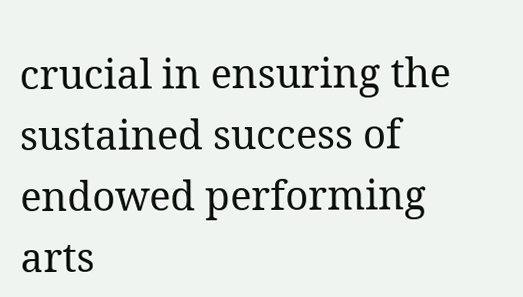crucial in ensuring the sustained success of endowed performing arts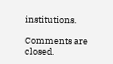institutions.

Comments are closed.